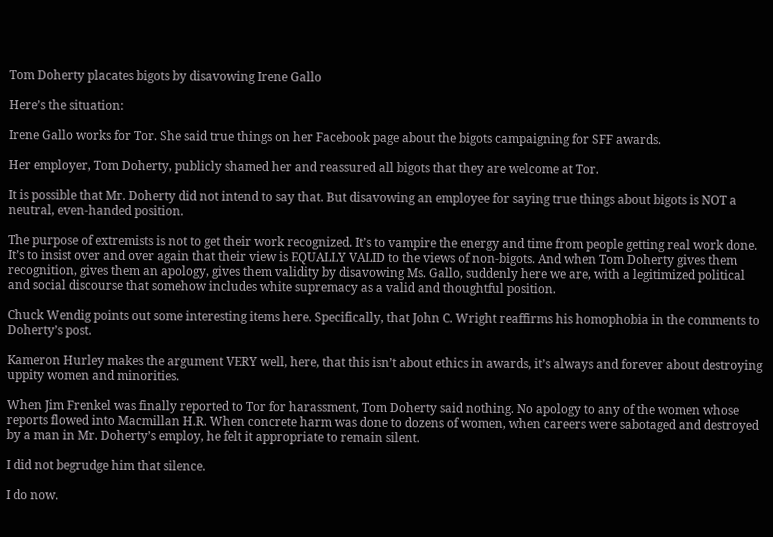Tom Doherty placates bigots by disavowing Irene Gallo

Here’s the situation:

Irene Gallo works for Tor. She said true things on her Facebook page about the bigots campaigning for SFF awards.

Her employer, Tom Doherty, publicly shamed her and reassured all bigots that they are welcome at Tor.

It is possible that Mr. Doherty did not intend to say that. But disavowing an employee for saying true things about bigots is NOT a neutral, even-handed position.

The purpose of extremists is not to get their work recognized. It’s to vampire the energy and time from people getting real work done. It’s to insist over and over again that their view is EQUALLY VALID to the views of non-bigots. And when Tom Doherty gives them recognition, gives them an apology, gives them validity by disavowing Ms. Gallo, suddenly here we are, with a legitimized political and social discourse that somehow includes white supremacy as a valid and thoughtful position.

Chuck Wendig points out some interesting items here. Specifically, that John C. Wright reaffirms his homophobia in the comments to Doherty’s post.

Kameron Hurley makes the argument VERY well, here, that this isn’t about ethics in awards, it’s always and forever about destroying uppity women and minorities.

When Jim Frenkel was finally reported to Tor for harassment, Tom Doherty said nothing. No apology to any of the women whose reports flowed into Macmillan H.R. When concrete harm was done to dozens of women, when careers were sabotaged and destroyed by a man in Mr. Doherty’s employ, he felt it appropriate to remain silent.

I did not begrudge him that silence.

I do now.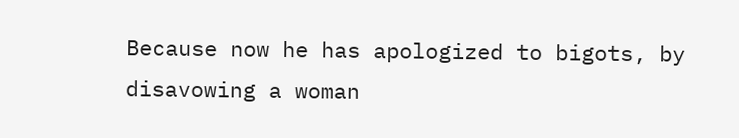Because now he has apologized to bigots, by disavowing a woman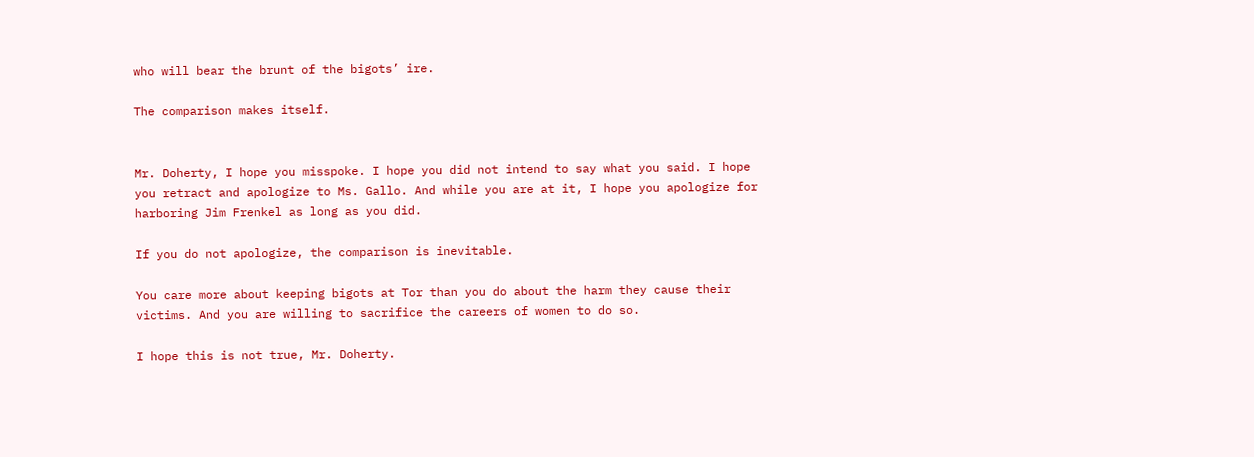who will bear the brunt of the bigots’ ire.

The comparison makes itself.


Mr. Doherty, I hope you misspoke. I hope you did not intend to say what you said. I hope you retract and apologize to Ms. Gallo. And while you are at it, I hope you apologize for harboring Jim Frenkel as long as you did.

If you do not apologize, the comparison is inevitable.

You care more about keeping bigots at Tor than you do about the harm they cause their victims. And you are willing to sacrifice the careers of women to do so.

I hope this is not true, Mr. Doherty.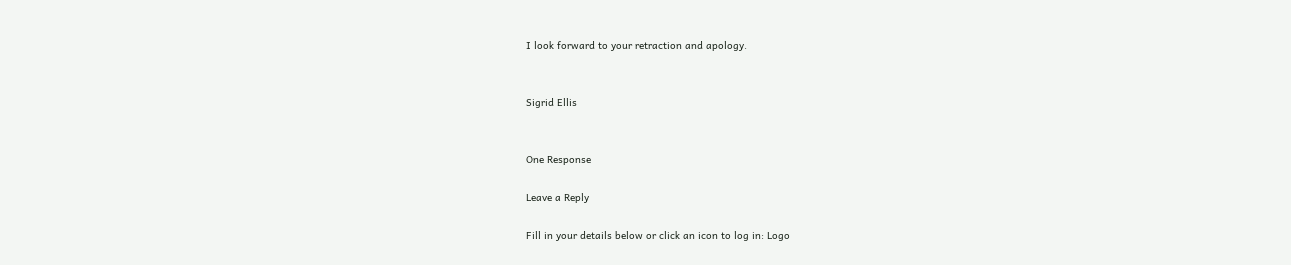I look forward to your retraction and apology.


Sigrid Ellis


One Response

Leave a Reply

Fill in your details below or click an icon to log in: Logo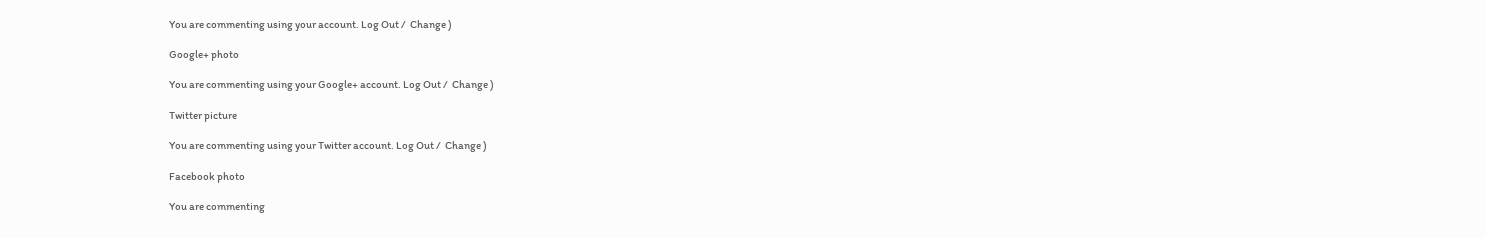You are commenting using your account. Log Out /  Change )

Google+ photo

You are commenting using your Google+ account. Log Out /  Change )

Twitter picture

You are commenting using your Twitter account. Log Out /  Change )

Facebook photo

You are commenting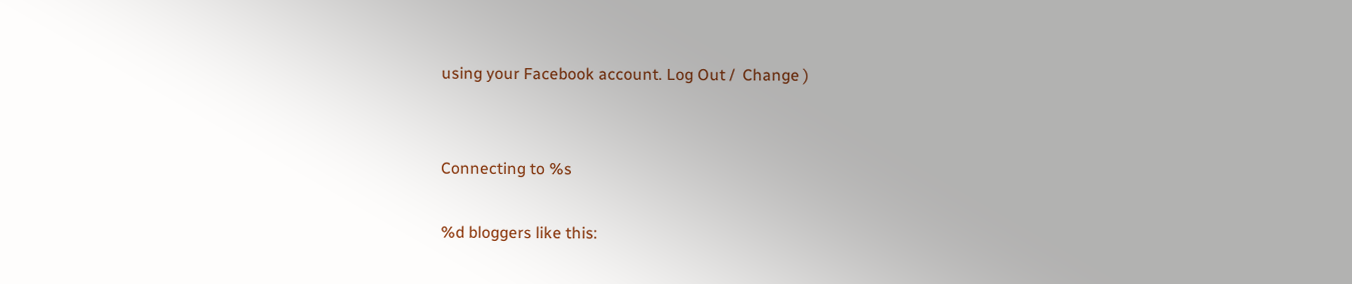using your Facebook account. Log Out /  Change )


Connecting to %s

%d bloggers like this: